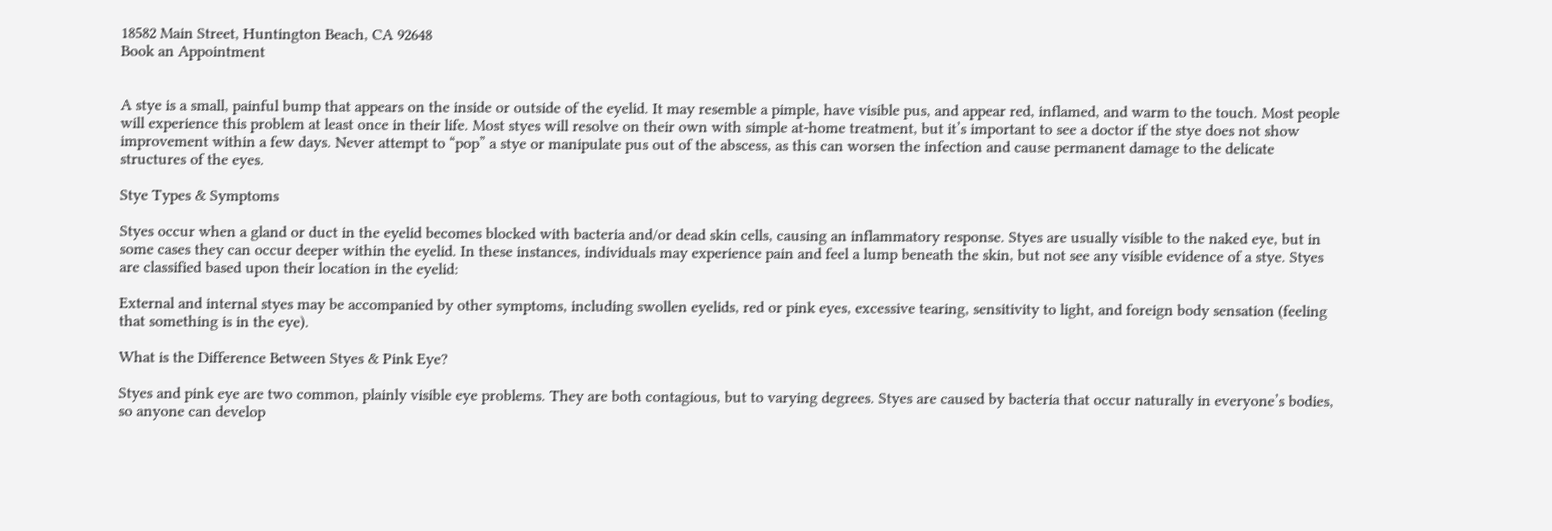18582 Main Street, Huntington Beach, CA 92648
Book an Appointment


A stye is a small, painful bump that appears on the inside or outside of the eyelid. It may resemble a pimple, have visible pus, and appear red, inflamed, and warm to the touch. Most people will experience this problem at least once in their life. Most styes will resolve on their own with simple at-home treatment, but it’s important to see a doctor if the stye does not show improvement within a few days. Never attempt to “pop” a stye or manipulate pus out of the abscess, as this can worsen the infection and cause permanent damage to the delicate structures of the eyes.

Stye Types & Symptoms

Styes occur when a gland or duct in the eyelid becomes blocked with bacteria and/or dead skin cells, causing an inflammatory response. Styes are usually visible to the naked eye, but in some cases they can occur deeper within the eyelid. In these instances, individuals may experience pain and feel a lump beneath the skin, but not see any visible evidence of a stye. Styes are classified based upon their location in the eyelid:

External and internal styes may be accompanied by other symptoms, including swollen eyelids, red or pink eyes, excessive tearing, sensitivity to light, and foreign body sensation (feeling that something is in the eye).

What is the Difference Between Styes & Pink Eye?

Styes and pink eye are two common, plainly visible eye problems. They are both contagious, but to varying degrees. Styes are caused by bacteria that occur naturally in everyone’s bodies, so anyone can develop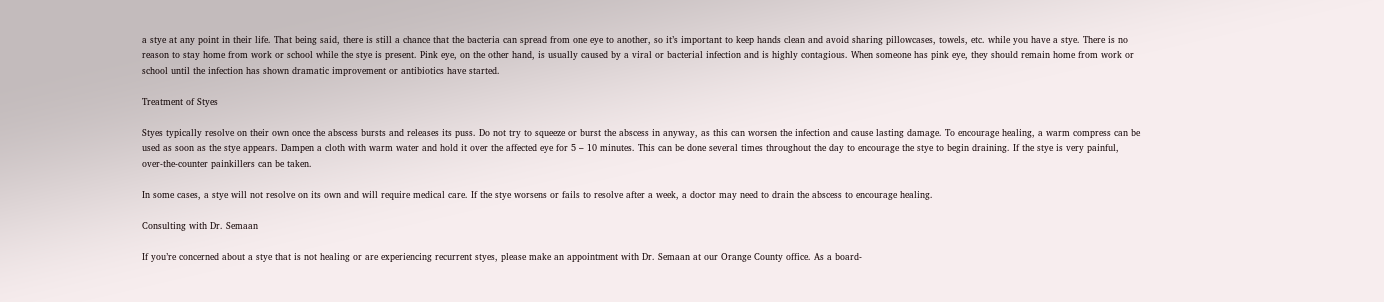a stye at any point in their life. That being said, there is still a chance that the bacteria can spread from one eye to another, so it’s important to keep hands clean and avoid sharing pillowcases, towels, etc. while you have a stye. There is no reason to stay home from work or school while the stye is present. Pink eye, on the other hand, is usually caused by a viral or bacterial infection and is highly contagious. When someone has pink eye, they should remain home from work or school until the infection has shown dramatic improvement or antibiotics have started.

Treatment of Styes

Styes typically resolve on their own once the abscess bursts and releases its puss. Do not try to squeeze or burst the abscess in anyway, as this can worsen the infection and cause lasting damage. To encourage healing, a warm compress can be used as soon as the stye appears. Dampen a cloth with warm water and hold it over the affected eye for 5 – 10 minutes. This can be done several times throughout the day to encourage the stye to begin draining. If the stye is very painful, over-the-counter painkillers can be taken.

In some cases, a stye will not resolve on its own and will require medical care. If the stye worsens or fails to resolve after a week, a doctor may need to drain the abscess to encourage healing.

Consulting with Dr. Semaan

If you’re concerned about a stye that is not healing or are experiencing recurrent styes, please make an appointment with Dr. Semaan at our Orange County office. As a board-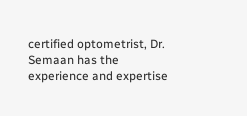certified optometrist, Dr. Semaan has the experience and expertise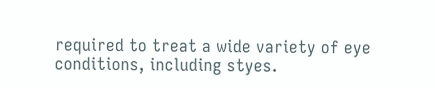required to treat a wide variety of eye conditions, including styes.